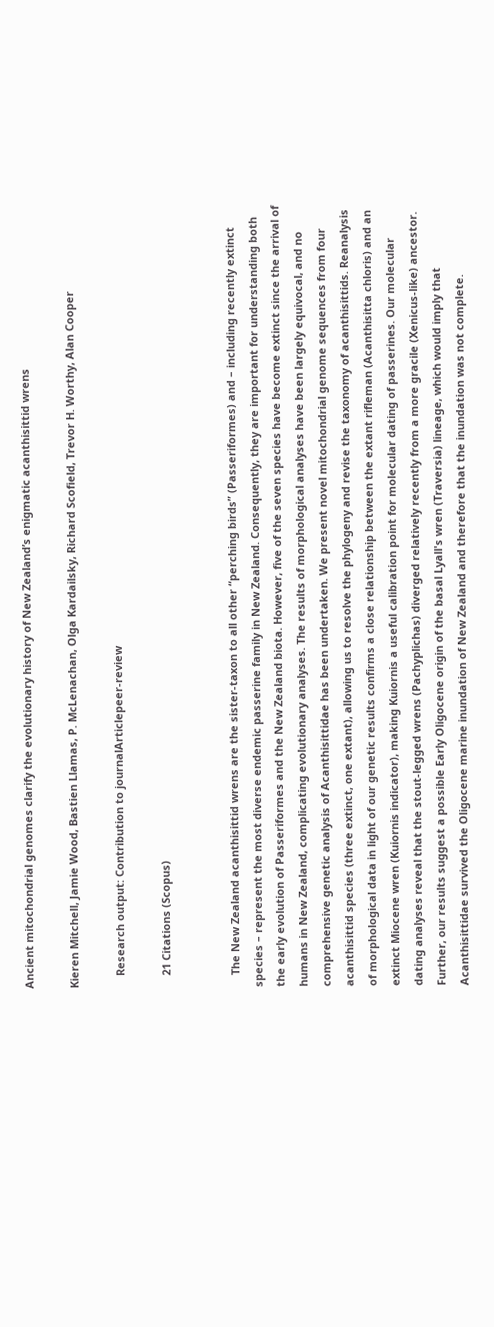Ancient mitochondrial genomes clarify the evolutionary history of New Zealand’s enigmatic acanthisittid wrens

Kieren Mitchell, Jamie Wood, Bastien Llamas, P. McLenachan, Olga Kardailsky, Richard Scofield, Trevor H. Worthy, Alan Cooper

    Research output: Contribution to journalArticlepeer-review

    21 Citations (Scopus)


    The New Zealand acanthisittid wrens are the sister-taxon to all other “perching birds” (Passeriformes) and – including recently extinct species – represent the most diverse endemic passerine family in New Zealand. Consequently, they are important for understanding both the early evolution of Passeriformes and the New Zealand biota. However, five of the seven species have become extinct since the arrival of humans in New Zealand, complicating evolutionary analyses. The results of morphological analyses have been largely equivocal, and no comprehensive genetic analysis of Acanthisittidae has been undertaken. We present novel mitochondrial genome sequences from four acanthisittid species (three extinct, one extant), allowing us to resolve the phylogeny and revise the taxonomy of acanthisittids. Reanalysis of morphological data in light of our genetic results confirms a close relationship between the extant rifleman (Acanthisitta chloris) and an extinct Miocene wren (Kuiornis indicator), making Kuiornis a useful calibration point for molecular dating of passerines. Our molecular dating analyses reveal that the stout-legged wrens (Pachyplichas) diverged relatively recently from a more gracile (Xenicus-like) ancestor. Further, our results suggest a possible Early Oligocene origin of the basal Lyall's wren (Traversia) lineage, which would imply that Acanthisittidae survived the Oligocene marine inundation of New Zealand and therefore that the inundation was not complete.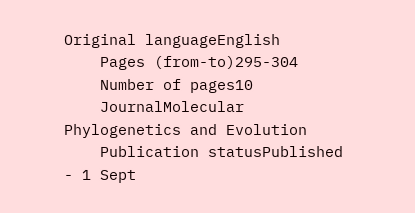Original languageEnglish
    Pages (from-to)295-304
    Number of pages10
    JournalMolecular Phylogenetics and Evolution
    Publication statusPublished - 1 Sept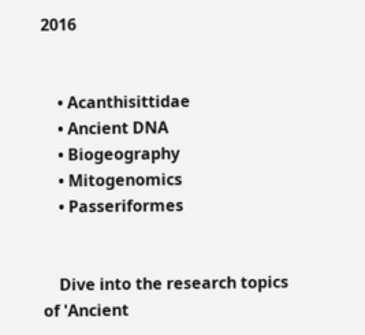2016


    • Acanthisittidae
    • Ancient DNA
    • Biogeography
    • Mitogenomics
    • Passeriformes


    Dive into the research topics of 'Ancient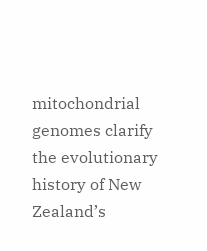mitochondrial genomes clarify the evolutionary history of New Zealand’s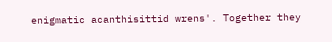enigmatic acanthisittid wrens'. Together they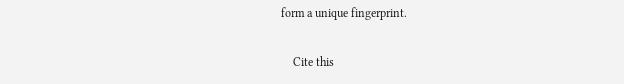form a unique fingerprint.

    Cite this